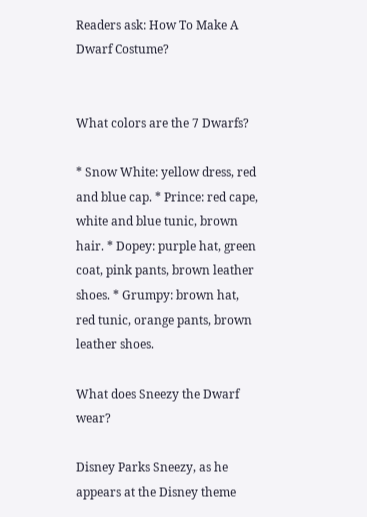Readers ask: How To Make A Dwarf Costume?


What colors are the 7 Dwarfs?

* Snow White: yellow dress, red and blue cap. * Prince: red cape, white and blue tunic, brown hair. * Dopey: purple hat, green coat, pink pants, brown leather shoes. * Grumpy: brown hat, red tunic, orange pants, brown leather shoes.

What does Sneezy the Dwarf wear?

Disney Parks Sneezy, as he appears at the Disney theme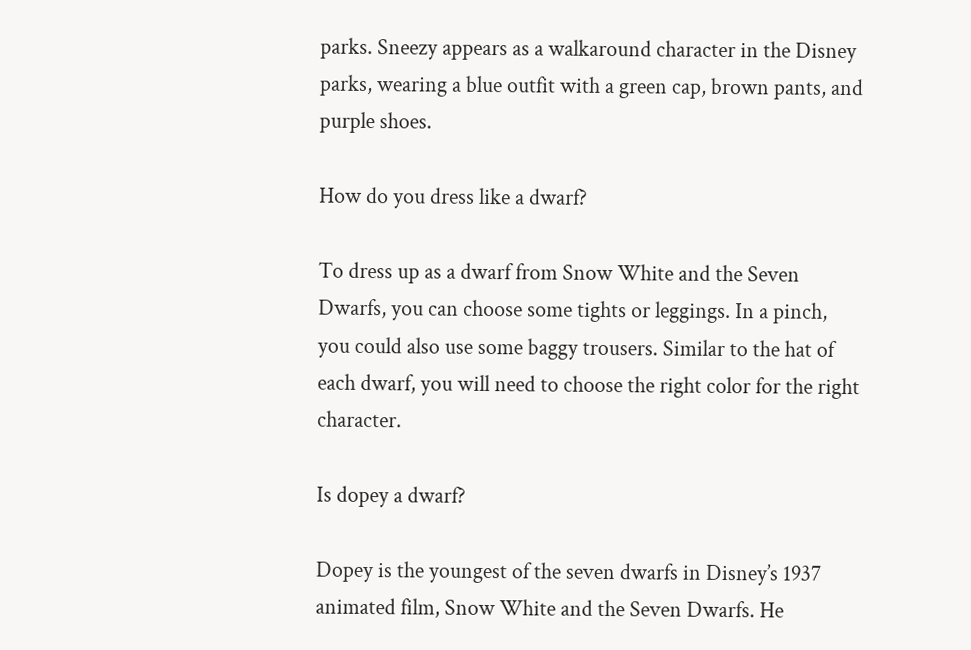parks. Sneezy appears as a walkaround character in the Disney parks, wearing a blue outfit with a green cap, brown pants, and purple shoes.

How do you dress like a dwarf?

To dress up as a dwarf from Snow White and the Seven Dwarfs, you can choose some tights or leggings. In a pinch, you could also use some baggy trousers. Similar to the hat of each dwarf, you will need to choose the right color for the right character.

Is dopey a dwarf?

Dopey is the youngest of the seven dwarfs in Disney’s 1937 animated film, Snow White and the Seven Dwarfs. He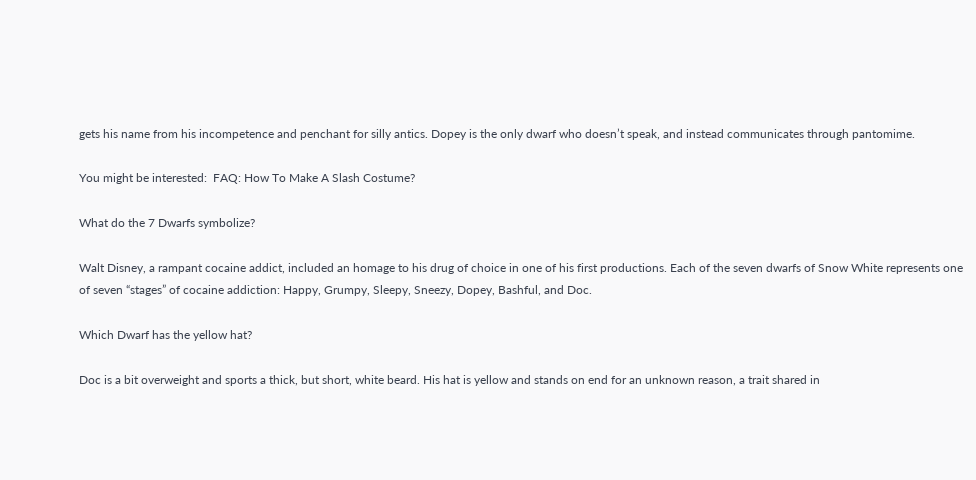gets his name from his incompetence and penchant for silly antics. Dopey is the only dwarf who doesn’t speak, and instead communicates through pantomime.

You might be interested:  FAQ: How To Make A Slash Costume?

What do the 7 Dwarfs symbolize?

Walt Disney, a rampant cocaine addict, included an homage to his drug of choice in one of his first productions. Each of the seven dwarfs of Snow White represents one of seven “stages” of cocaine addiction: Happy, Grumpy, Sleepy, Sneezy, Dopey, Bashful, and Doc.

Which Dwarf has the yellow hat?

Doc is a bit overweight and sports a thick, but short, white beard. His hat is yellow and stands on end for an unknown reason, a trait shared in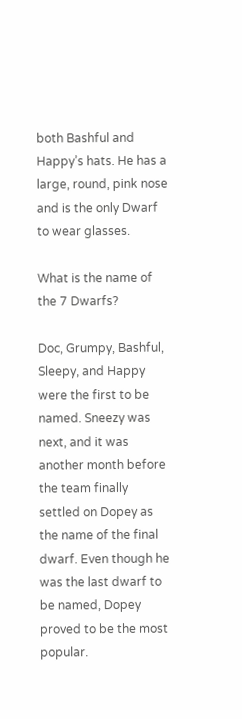both Bashful and Happy’s hats. He has a large, round, pink nose and is the only Dwarf to wear glasses.

What is the name of the 7 Dwarfs?

Doc, Grumpy, Bashful, Sleepy, and Happy were the first to be named. Sneezy was next, and it was another month before the team finally settled on Dopey as the name of the final dwarf. Even though he was the last dwarf to be named, Dopey proved to be the most popular.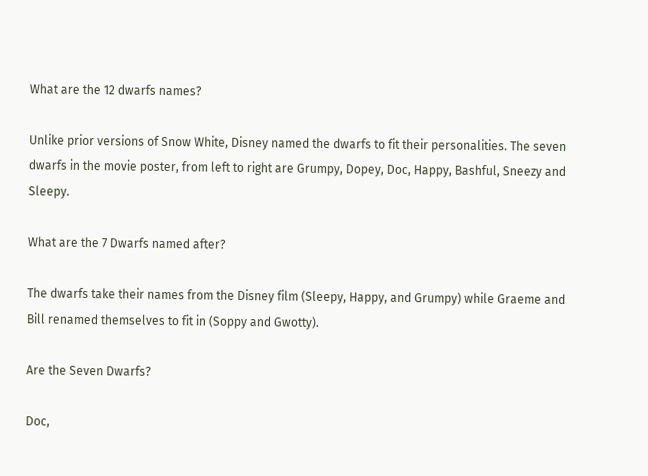What are the 12 dwarfs names?

Unlike prior versions of Snow White, Disney named the dwarfs to fit their personalities. The seven dwarfs in the movie poster, from left to right are Grumpy, Dopey, Doc, Happy, Bashful, Sneezy and Sleepy.

What are the 7 Dwarfs named after?

The dwarfs take their names from the Disney film (Sleepy, Happy, and Grumpy) while Graeme and Bill renamed themselves to fit in (Soppy and Gwotty).

Are the Seven Dwarfs?

Doc,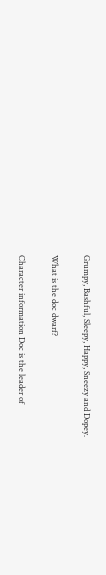Grumpy, Bashful, Sleepy, Happy, Sneezy and Dopey.

What is the doc dwarf?

Character information Doc is the leader of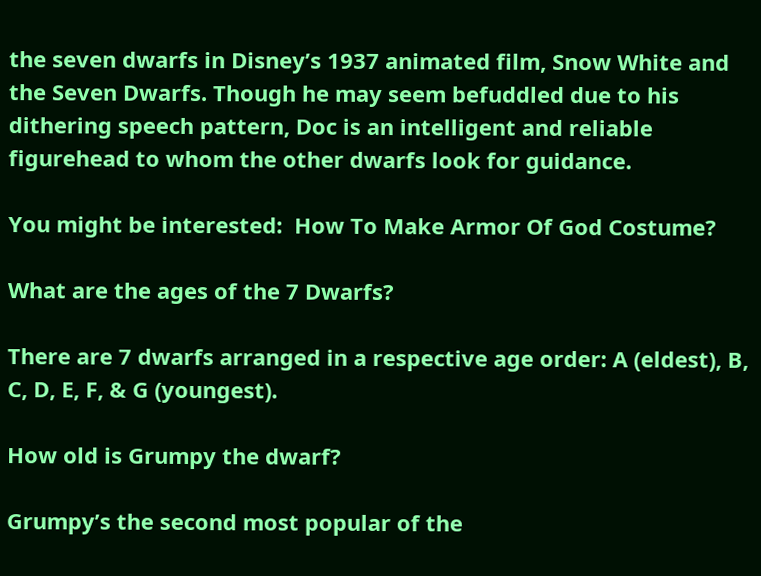the seven dwarfs in Disney’s 1937 animated film, Snow White and the Seven Dwarfs. Though he may seem befuddled due to his dithering speech pattern, Doc is an intelligent and reliable figurehead to whom the other dwarfs look for guidance.

You might be interested:  How To Make Armor Of God Costume?

What are the ages of the 7 Dwarfs?

There are 7 dwarfs arranged in a respective age order: A (eldest), B, C, D, E, F, & G (youngest).

How old is Grumpy the dwarf?

Grumpy’s the second most popular of the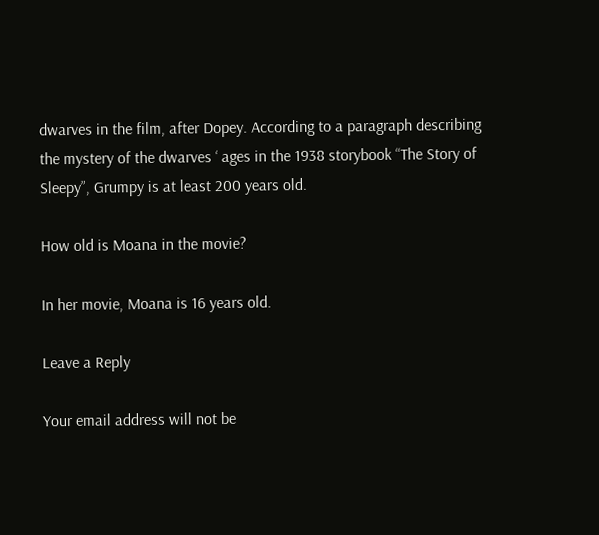dwarves in the film, after Dopey. According to a paragraph describing the mystery of the dwarves ‘ ages in the 1938 storybook “The Story of Sleepy”, Grumpy is at least 200 years old.

How old is Moana in the movie?

In her movie, Moana is 16 years old.

Leave a Reply

Your email address will not be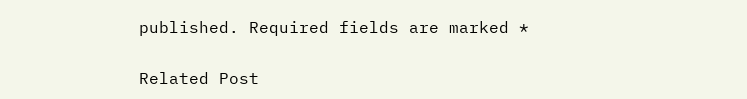published. Required fields are marked *

Related Post